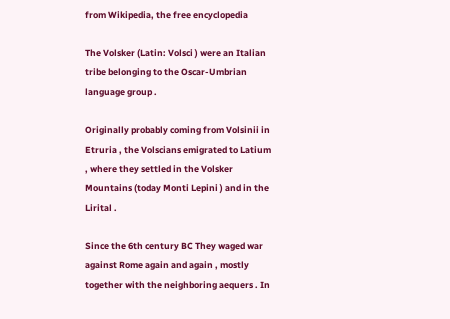from Wikipedia, the free encyclopedia

The Volsker (Latin: Volsci ) were an Italian tribe belonging to the Oscar-Umbrian language group .

Originally probably coming from Volsinii in Etruria , the Volscians emigrated to Latium , where they settled in the Volsker Mountains (today Monti Lepini ) and in the Lirital .

Since the 6th century BC They waged war against Rome again and again , mostly together with the neighboring aequers . In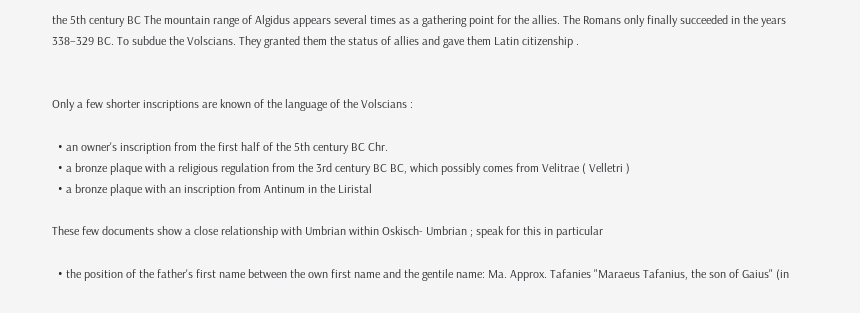the 5th century BC The mountain range of Algidus appears several times as a gathering point for the allies. The Romans only finally succeeded in the years 338–329 BC. To subdue the Volscians. They granted them the status of allies and gave them Latin citizenship .


Only a few shorter inscriptions are known of the language of the Volscians :

  • an owner's inscription from the first half of the 5th century BC Chr.
  • a bronze plaque with a religious regulation from the 3rd century BC BC, which possibly comes from Velitrae ( Velletri )
  • a bronze plaque with an inscription from Antinum in the Liristal

These few documents show a close relationship with Umbrian within Oskisch- Umbrian ; speak for this in particular

  • the position of the father's first name between the own first name and the gentile name: Ma. Approx. Tafanies "Maraeus Tafanius, the son of Gaius" (in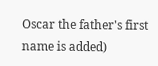Oscar the father's first name is added)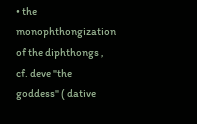• the monophthongization of the diphthongs , cf. deve "the goddess" ( dative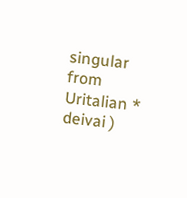singular from Uritalian * deivai )